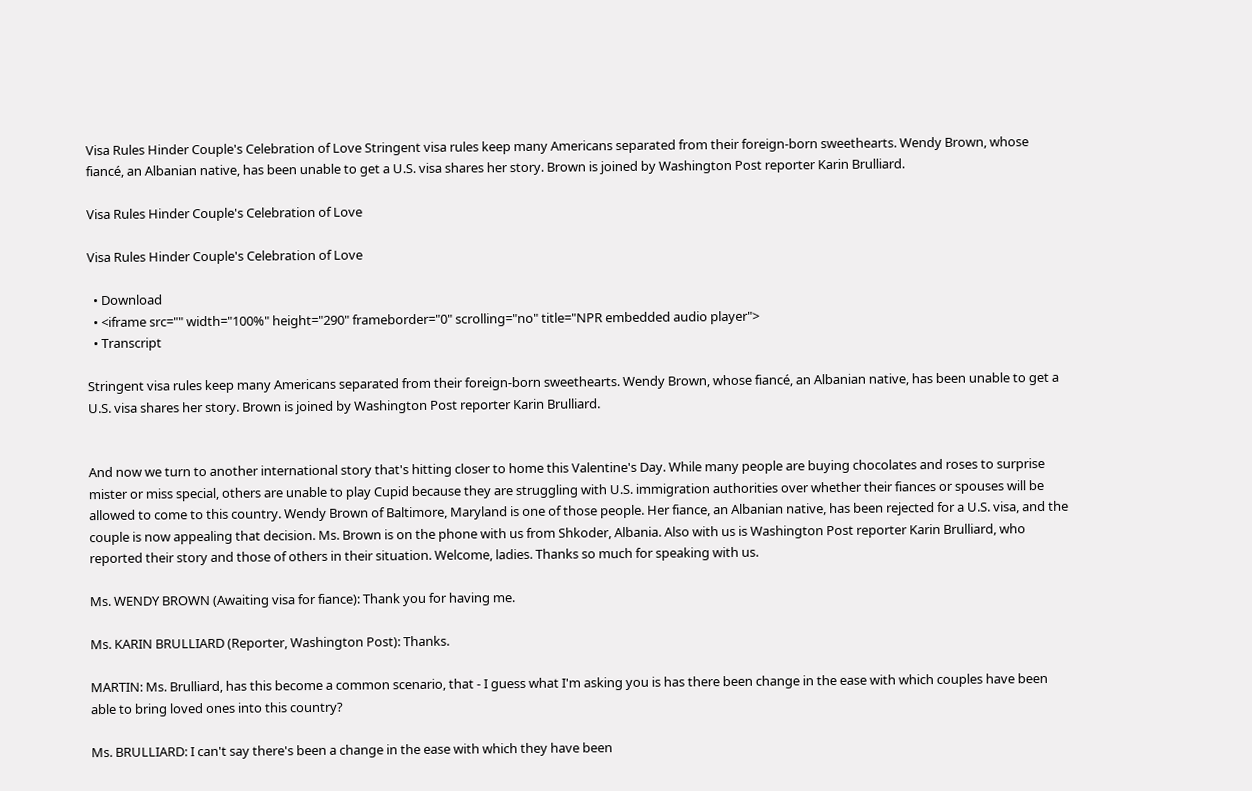Visa Rules Hinder Couple's Celebration of Love Stringent visa rules keep many Americans separated from their foreign-born sweethearts. Wendy Brown, whose fiancé, an Albanian native, has been unable to get a U.S. visa shares her story. Brown is joined by Washington Post reporter Karin Brulliard.

Visa Rules Hinder Couple's Celebration of Love

Visa Rules Hinder Couple's Celebration of Love

  • Download
  • <iframe src="" width="100%" height="290" frameborder="0" scrolling="no" title="NPR embedded audio player">
  • Transcript

Stringent visa rules keep many Americans separated from their foreign-born sweethearts. Wendy Brown, whose fiancé, an Albanian native, has been unable to get a U.S. visa shares her story. Brown is joined by Washington Post reporter Karin Brulliard.


And now we turn to another international story that's hitting closer to home this Valentine's Day. While many people are buying chocolates and roses to surprise mister or miss special, others are unable to play Cupid because they are struggling with U.S. immigration authorities over whether their fiances or spouses will be allowed to come to this country. Wendy Brown of Baltimore, Maryland is one of those people. Her fiance, an Albanian native, has been rejected for a U.S. visa, and the couple is now appealing that decision. Ms. Brown is on the phone with us from Shkoder, Albania. Also with us is Washington Post reporter Karin Brulliard, who reported their story and those of others in their situation. Welcome, ladies. Thanks so much for speaking with us.

Ms. WENDY BROWN (Awaiting visa for fiance): Thank you for having me.

Ms. KARIN BRULLIARD (Reporter, Washington Post): Thanks.

MARTIN: Ms. Brulliard, has this become a common scenario, that - I guess what I'm asking you is has there been change in the ease with which couples have been able to bring loved ones into this country?

Ms. BRULLIARD: I can't say there's been a change in the ease with which they have been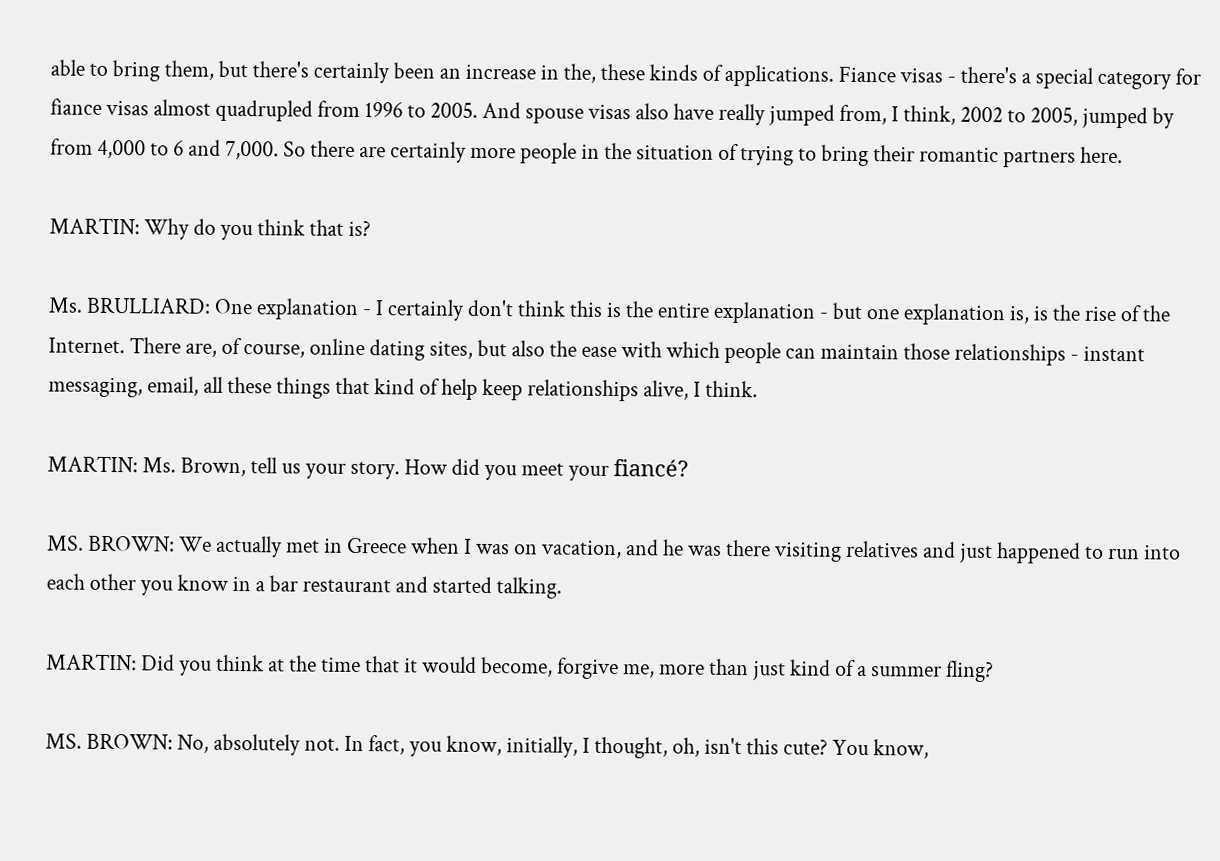able to bring them, but there's certainly been an increase in the, these kinds of applications. Fiance visas - there's a special category for fiance visas almost quadrupled from 1996 to 2005. And spouse visas also have really jumped from, I think, 2002 to 2005, jumped by from 4,000 to 6 and 7,000. So there are certainly more people in the situation of trying to bring their romantic partners here.

MARTIN: Why do you think that is?

Ms. BRULLIARD: One explanation - I certainly don't think this is the entire explanation - but one explanation is, is the rise of the Internet. There are, of course, online dating sites, but also the ease with which people can maintain those relationships - instant messaging, email, all these things that kind of help keep relationships alive, I think.

MARTIN: Ms. Brown, tell us your story. How did you meet your fiancé?

MS. BROWN: We actually met in Greece when I was on vacation, and he was there visiting relatives and just happened to run into each other you know in a bar restaurant and started talking.

MARTIN: Did you think at the time that it would become, forgive me, more than just kind of a summer fling?

MS. BROWN: No, absolutely not. In fact, you know, initially, I thought, oh, isn't this cute? You know,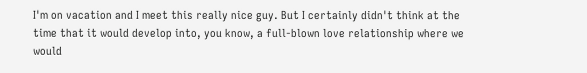I'm on vacation and I meet this really nice guy. But I certainly didn't think at the time that it would develop into, you know, a full-blown love relationship where we would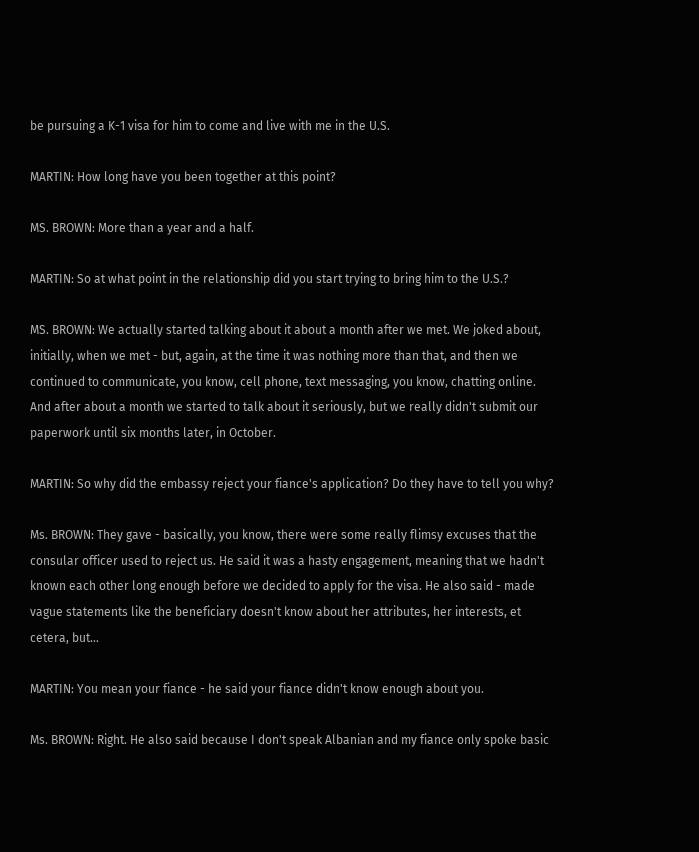be pursuing a K-1 visa for him to come and live with me in the U.S.

MARTIN: How long have you been together at this point?

MS. BROWN: More than a year and a half.

MARTIN: So at what point in the relationship did you start trying to bring him to the U.S.?

MS. BROWN: We actually started talking about it about a month after we met. We joked about, initially, when we met - but, again, at the time it was nothing more than that, and then we continued to communicate, you know, cell phone, text messaging, you know, chatting online. And after about a month we started to talk about it seriously, but we really didn't submit our paperwork until six months later, in October.

MARTIN: So why did the embassy reject your fiance's application? Do they have to tell you why?

Ms. BROWN: They gave - basically, you know, there were some really flimsy excuses that the consular officer used to reject us. He said it was a hasty engagement, meaning that we hadn't known each other long enough before we decided to apply for the visa. He also said - made vague statements like the beneficiary doesn't know about her attributes, her interests, et cetera, but…

MARTIN: You mean your fiance - he said your fiance didn't know enough about you.

Ms. BROWN: Right. He also said because I don't speak Albanian and my fiance only spoke basic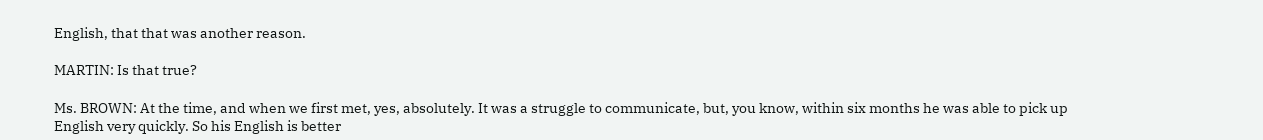English, that that was another reason.

MARTIN: Is that true?

Ms. BROWN: At the time, and when we first met, yes, absolutely. It was a struggle to communicate, but, you know, within six months he was able to pick up English very quickly. So his English is better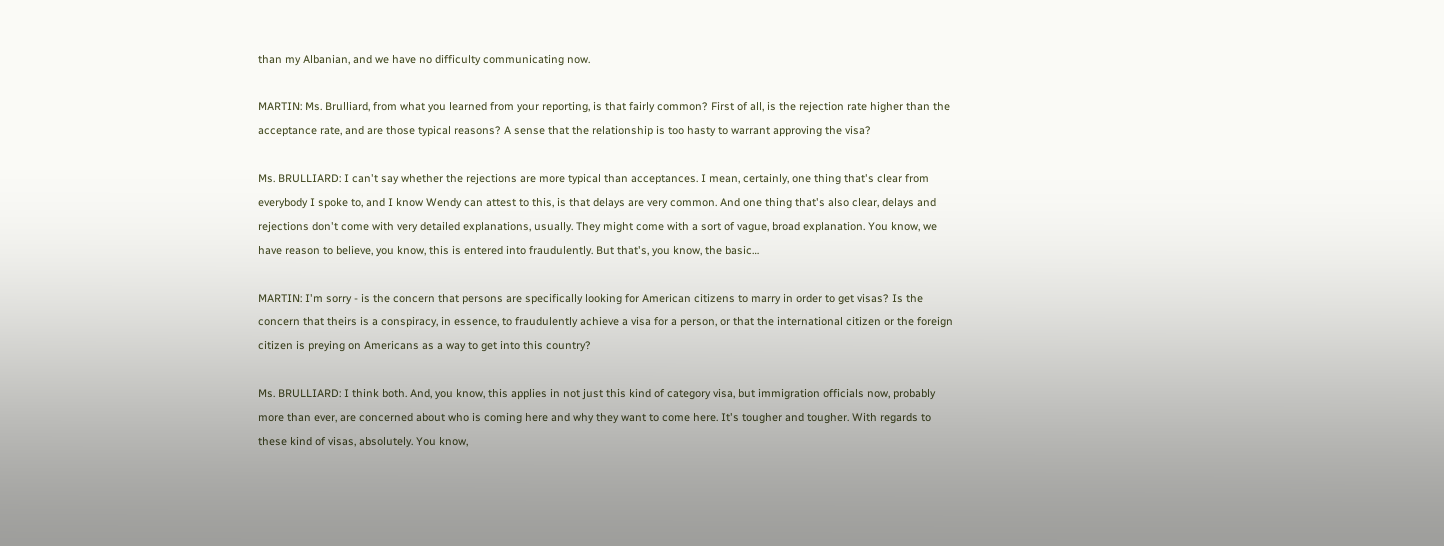than my Albanian, and we have no difficulty communicating now.

MARTIN: Ms. Brulliard, from what you learned from your reporting, is that fairly common? First of all, is the rejection rate higher than the acceptance rate, and are those typical reasons? A sense that the relationship is too hasty to warrant approving the visa?

Ms. BRULLIARD: I can't say whether the rejections are more typical than acceptances. I mean, certainly, one thing that's clear from everybody I spoke to, and I know Wendy can attest to this, is that delays are very common. And one thing that's also clear, delays and rejections don't come with very detailed explanations, usually. They might come with a sort of vague, broad explanation. You know, we have reason to believe, you know, this is entered into fraudulently. But that's, you know, the basic…

MARTIN: I'm sorry - is the concern that persons are specifically looking for American citizens to marry in order to get visas? Is the concern that theirs is a conspiracy, in essence, to fraudulently achieve a visa for a person, or that the international citizen or the foreign citizen is preying on Americans as a way to get into this country?

Ms. BRULLIARD: I think both. And, you know, this applies in not just this kind of category visa, but immigration officials now, probably more than ever, are concerned about who is coming here and why they want to come here. It's tougher and tougher. With regards to these kind of visas, absolutely. You know,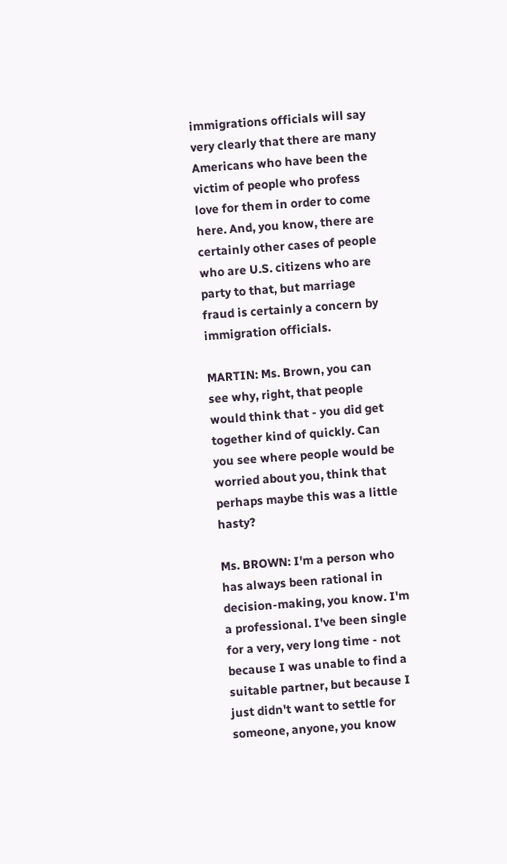immigrations officials will say very clearly that there are many Americans who have been the victim of people who profess love for them in order to come here. And, you know, there are certainly other cases of people who are U.S. citizens who are party to that, but marriage fraud is certainly a concern by immigration officials.

MARTIN: Ms. Brown, you can see why, right, that people would think that - you did get together kind of quickly. Can you see where people would be worried about you, think that perhaps maybe this was a little hasty?

Ms. BROWN: I'm a person who has always been rational in decision-making, you know. I'm a professional. I've been single for a very, very long time - not because I was unable to find a suitable partner, but because I just didn't want to settle for someone, anyone, you know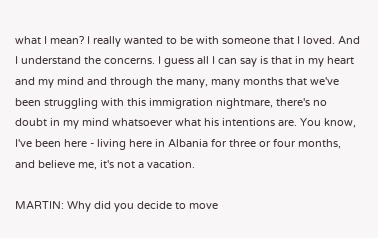what I mean? I really wanted to be with someone that I loved. And I understand the concerns. I guess all I can say is that in my heart and my mind and through the many, many months that we've been struggling with this immigration nightmare, there's no doubt in my mind whatsoever what his intentions are. You know, I've been here - living here in Albania for three or four months, and believe me, it's not a vacation.

MARTIN: Why did you decide to move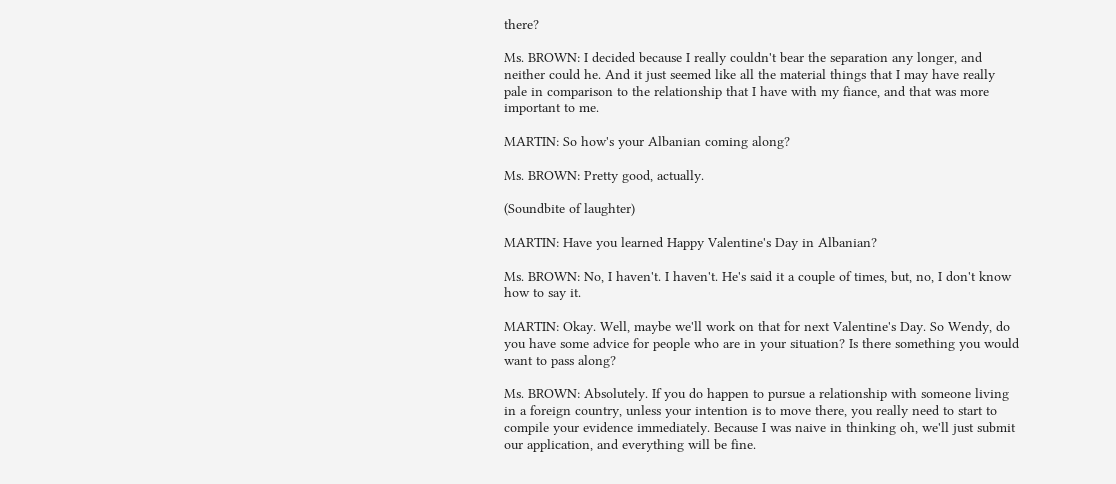there?

Ms. BROWN: I decided because I really couldn't bear the separation any longer, and neither could he. And it just seemed like all the material things that I may have really pale in comparison to the relationship that I have with my fiance, and that was more important to me.

MARTIN: So how's your Albanian coming along?

Ms. BROWN: Pretty good, actually.

(Soundbite of laughter)

MARTIN: Have you learned Happy Valentine's Day in Albanian?

Ms. BROWN: No, I haven't. I haven't. He's said it a couple of times, but, no, I don't know how to say it.

MARTIN: Okay. Well, maybe we'll work on that for next Valentine's Day. So Wendy, do you have some advice for people who are in your situation? Is there something you would want to pass along?

Ms. BROWN: Absolutely. If you do happen to pursue a relationship with someone living in a foreign country, unless your intention is to move there, you really need to start to compile your evidence immediately. Because I was naive in thinking oh, we'll just submit our application, and everything will be fine.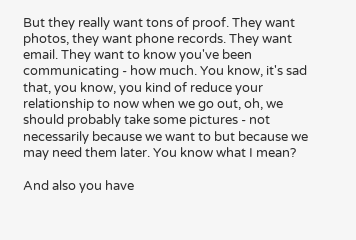But they really want tons of proof. They want photos, they want phone records. They want email. They want to know you've been communicating - how much. You know, it's sad that, you know, you kind of reduce your relationship to now when we go out, oh, we should probably take some pictures - not necessarily because we want to but because we may need them later. You know what I mean?

And also you have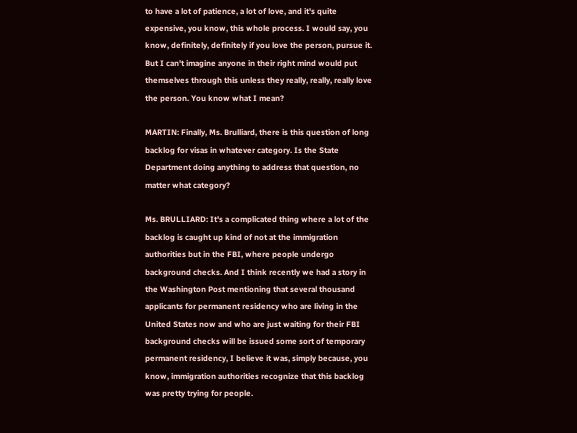to have a lot of patience, a lot of love, and it's quite expensive, you know, this whole process. I would say, you know, definitely, definitely if you love the person, pursue it. But I can't imagine anyone in their right mind would put themselves through this unless they really, really, really love the person. You know what I mean?

MARTIN: Finally, Ms. Brulliard, there is this question of long backlog for visas in whatever category. Is the State Department doing anything to address that question, no matter what category?

Ms. BRULLIARD: It's a complicated thing where a lot of the backlog is caught up kind of not at the immigration authorities but in the FBI, where people undergo background checks. And I think recently we had a story in the Washington Post mentioning that several thousand applicants for permanent residency who are living in the United States now and who are just waiting for their FBI background checks will be issued some sort of temporary permanent residency, I believe it was, simply because, you know, immigration authorities recognize that this backlog was pretty trying for people.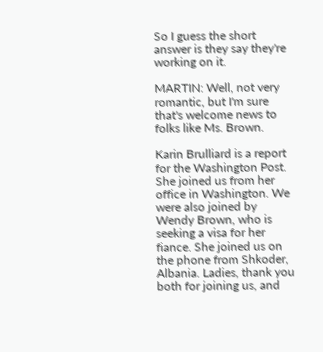So I guess the short answer is they say they're working on it.

MARTIN: Well, not very romantic, but I'm sure that's welcome news to folks like Ms. Brown.

Karin Brulliard is a report for the Washington Post. She joined us from her office in Washington. We were also joined by Wendy Brown, who is seeking a visa for her fiance. She joined us on the phone from Shkoder, Albania. Ladies, thank you both for joining us, and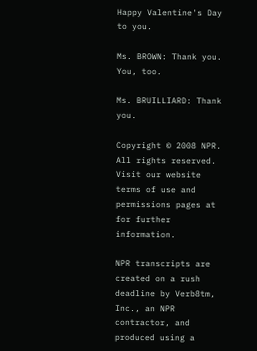Happy Valentine's Day to you.

Ms. BROWN: Thank you. You, too.

Ms. BRUILLIARD: Thank you.

Copyright © 2008 NPR. All rights reserved. Visit our website terms of use and permissions pages at for further information.

NPR transcripts are created on a rush deadline by Verb8tm, Inc., an NPR contractor, and produced using a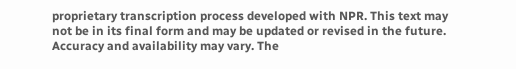proprietary transcription process developed with NPR. This text may not be in its final form and may be updated or revised in the future. Accuracy and availability may vary. The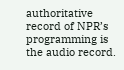authoritative record of NPR’s programming is the audio record.